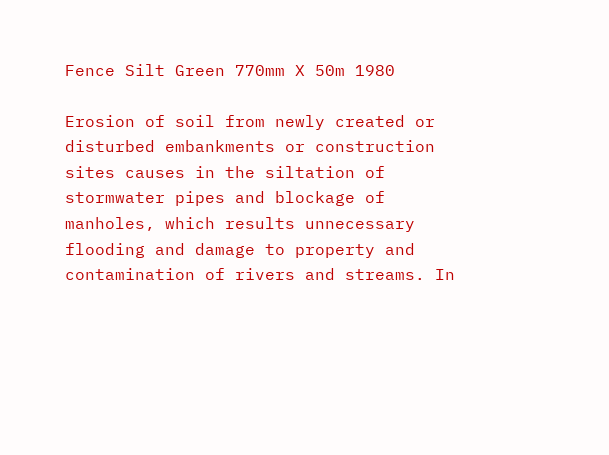Fence Silt Green 770mm X 50m 1980

Erosion of soil from newly created or disturbed embankments or construction sites causes in the siltation of stormwater pipes and blockage of manholes, which results unnecessary flooding and damage to property and contamination of rivers and streams. In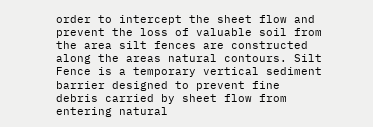order to intercept the sheet flow and prevent the loss of valuable soil from the area silt fences are constructed along the areas natural contours. Silt Fence is a temporary vertical sediment barrier designed to prevent fine debris carried by sheet flow from entering natural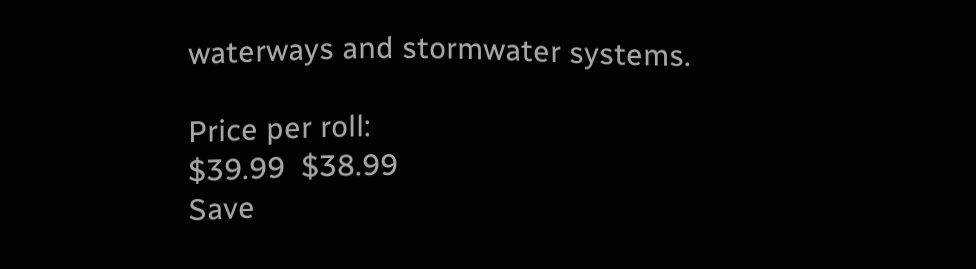waterways and stormwater systems.

Price per roll:
$39.99  $38.99
Save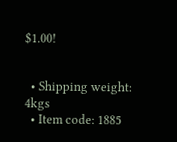$1.00!


  • Shipping weight: 4kgs
  • Item code: 1885